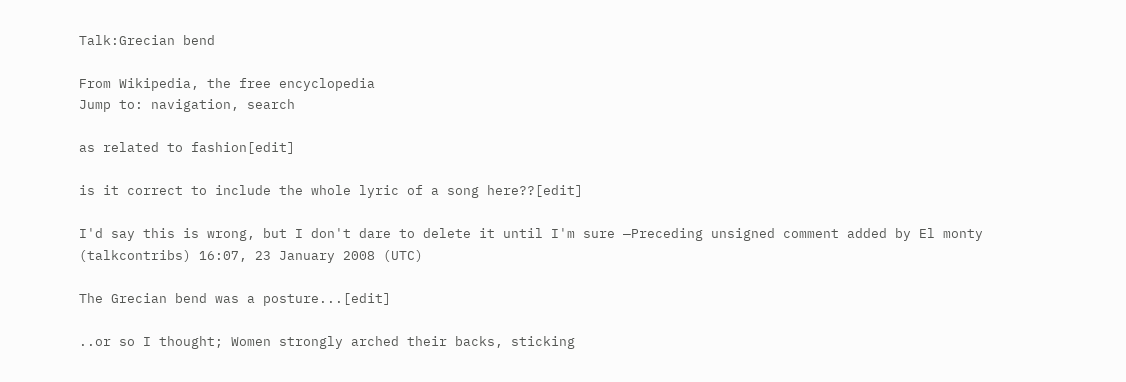Talk:Grecian bend

From Wikipedia, the free encyclopedia
Jump to: navigation, search

as related to fashion[edit]

is it correct to include the whole lyric of a song here??[edit]

I'd say this is wrong, but I don't dare to delete it until I'm sure —Preceding unsigned comment added by El monty (talkcontribs) 16:07, 23 January 2008 (UTC)

The Grecian bend was a posture...[edit]

..or so I thought; Women strongly arched their backs, sticking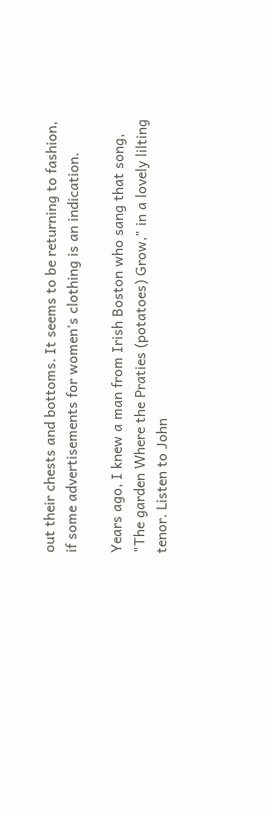out their chests and bottoms. It seems to be returning to fashion, if some advertisements for women's clothing is an indication.

Years ago, I knew a man from Irish Boston who sang that song, "The garden Where the Praties (potatoes) Grow," in a lovely lilting tenor. Listen to John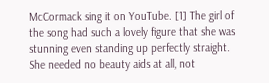McCormack sing it on YouTube. [1] The girl of the song had such a lovely figure that she was stunning even standing up perfectly straight. She needed no beauty aids at all, not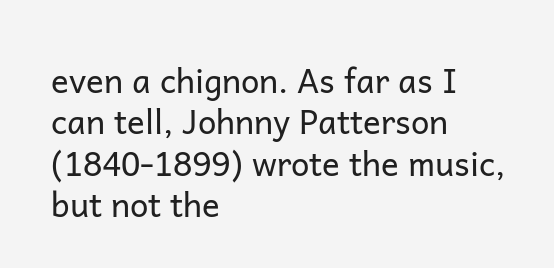even a chignon. As far as I can tell, Johnny Patterson (1840-1899) wrote the music, but not the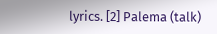lyrics. [2] Palema (talk)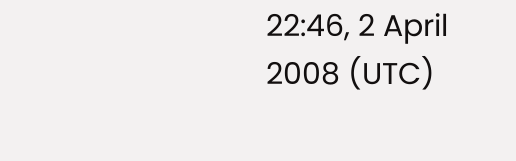22:46, 2 April 2008 (UTC)